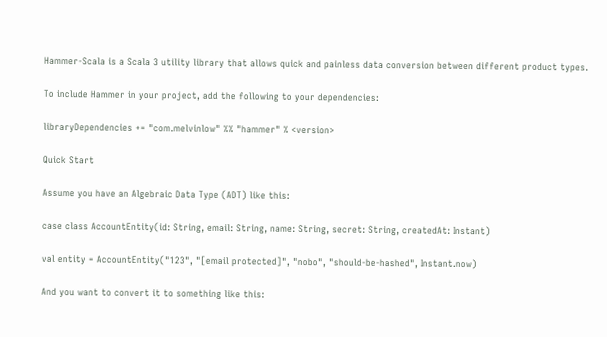Hammer-Scala is a Scala 3 utility library that allows quick and painless data conversion between different product types.

To include Hammer in your project, add the following to your dependencies:

libraryDependencies += "com.melvinlow" %% "hammer" % <version>

Quick Start

Assume you have an Algebraic Data Type (ADT) like this:

case class AccountEntity(id: String, email: String, name: String, secret: String, createdAt: Instant)

val entity = AccountEntity("123", "[email protected]", "nobo", "should-be-hashed", Instant.now)

And you want to convert it to something like this: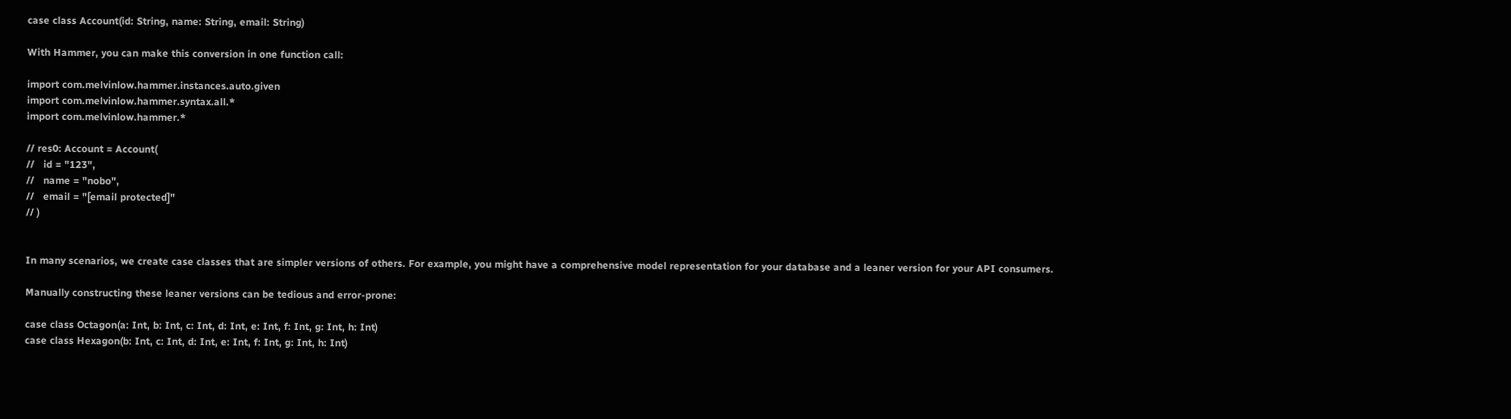case class Account(id: String, name: String, email: String)

With Hammer, you can make this conversion in one function call:

import com.melvinlow.hammer.instances.auto.given
import com.melvinlow.hammer.syntax.all.*
import com.melvinlow.hammer.*

// res0: Account = Account(
//   id = "123",
//   name = "nobo",
//   email = "[email protected]"
// )


In many scenarios, we create case classes that are simpler versions of others. For example, you might have a comprehensive model representation for your database and a leaner version for your API consumers.

Manually constructing these leaner versions can be tedious and error-prone:

case class Octagon(a: Int, b: Int, c: Int, d: Int, e: Int, f: Int, g: Int, h: Int)
case class Hexagon(b: Int, c: Int, d: Int, e: Int, f: Int, g: Int, h: Int)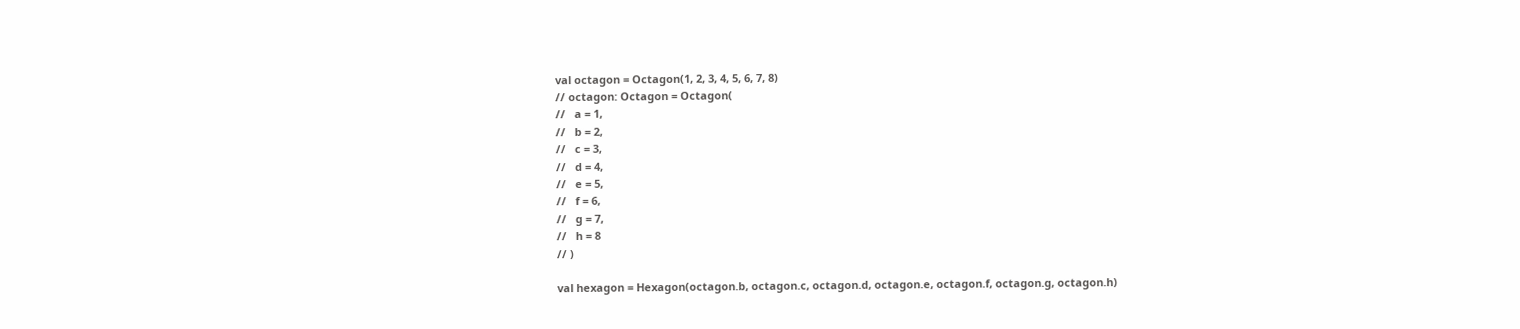val octagon = Octagon(1, 2, 3, 4, 5, 6, 7, 8)
// octagon: Octagon = Octagon(
//   a = 1,
//   b = 2,
//   c = 3,
//   d = 4,
//   e = 5,
//   f = 6,
//   g = 7,
//   h = 8
// )

val hexagon = Hexagon(octagon.b, octagon.c, octagon.d, octagon.e, octagon.f, octagon.g, octagon.h)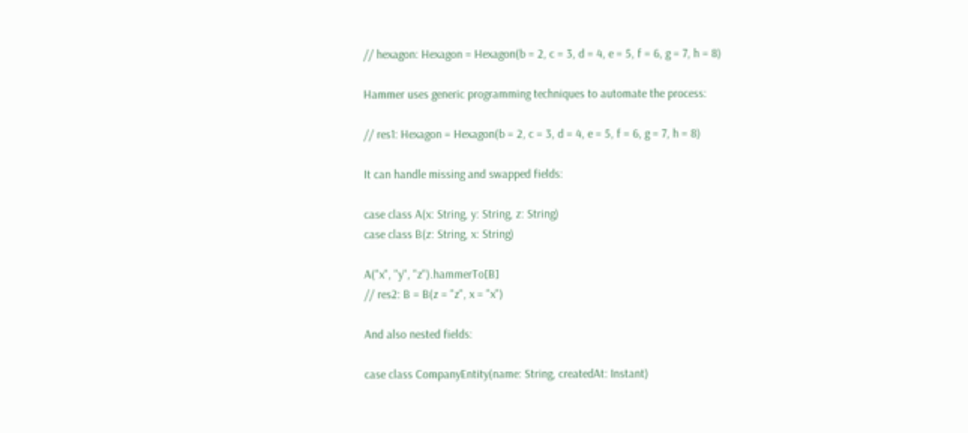// hexagon: Hexagon = Hexagon(b = 2, c = 3, d = 4, e = 5, f = 6, g = 7, h = 8)

Hammer uses generic programming techniques to automate the process:

// res1: Hexagon = Hexagon(b = 2, c = 3, d = 4, e = 5, f = 6, g = 7, h = 8)

It can handle missing and swapped fields:

case class A(x: String, y: String, z: String)
case class B(z: String, x: String)

A("x", "y", "z").hammerTo[B]
// res2: B = B(z = "z", x = "x")

And also nested fields:

case class CompanyEntity(name: String, createdAt: Instant)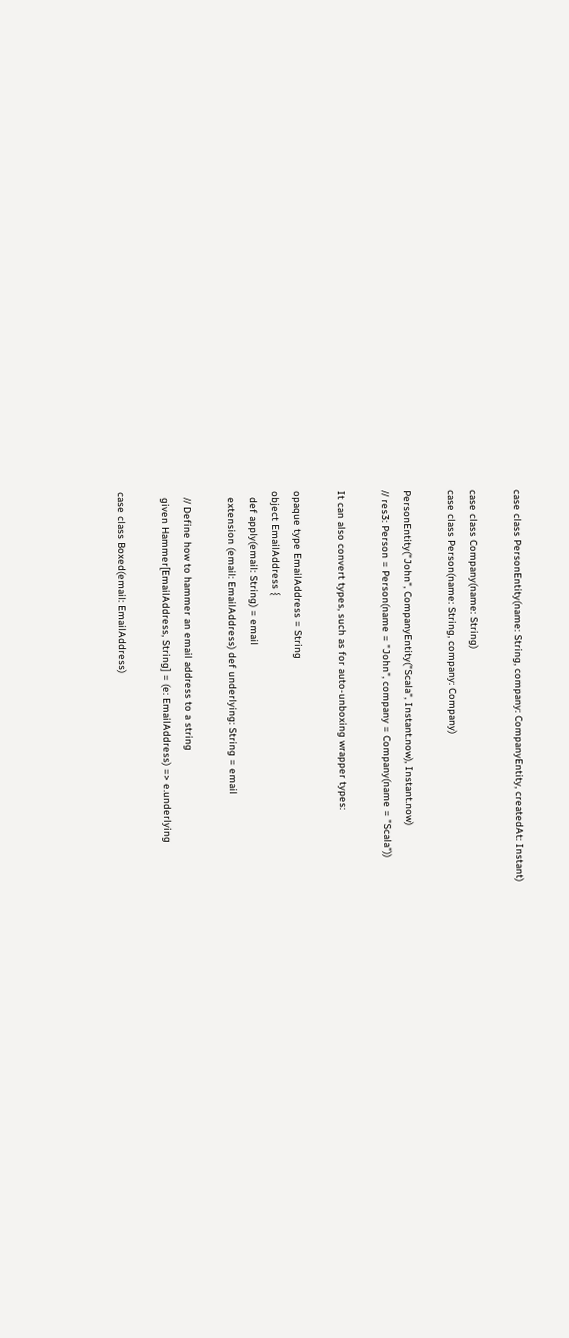case class PersonEntity(name: String, company: CompanyEntity, createdAt: Instant)

case class Company(name: String)
case class Person(name: String, company: Company)

PersonEntity("John", CompanyEntity("Scala", Instant.now), Instant.now)
// res3: Person = Person(name = "John", company = Company(name = "Scala"))

It can also convert types, such as for auto-unboxing wrapper types:

opaque type EmailAddress = String
object EmailAddress {
  def apply(email: String) = email
  extension (email: EmailAddress) def underlying: String = email

  // Define how to hammer an email address to a string
  given Hammer[EmailAddress, String] = (e: EmailAddress) => e.underlying

case class Boxed(email: EmailAddress)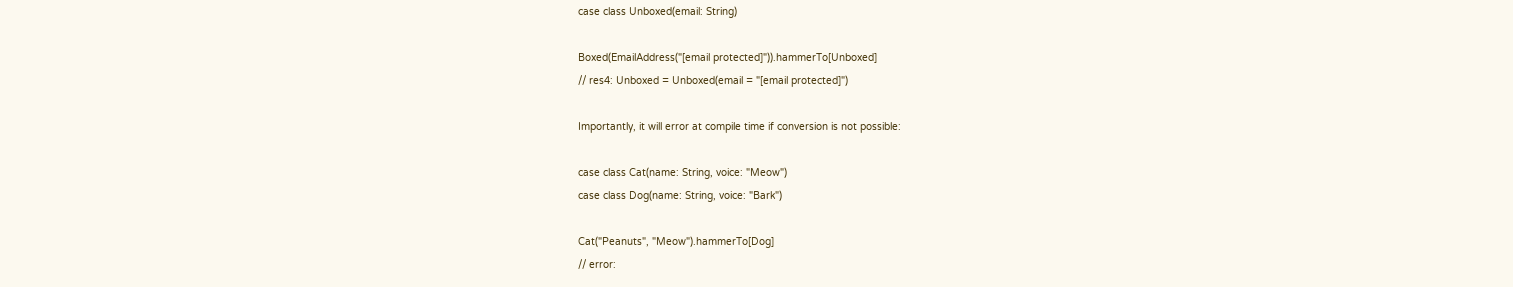case class Unboxed(email: String)

Boxed(EmailAddress("[email protected]")).hammerTo[Unboxed]
// res4: Unboxed = Unboxed(email = "[email protected]")

Importantly, it will error at compile time if conversion is not possible:

case class Cat(name: String, voice: "Meow")
case class Dog(name: String, voice: "Bark")

Cat("Peanuts", "Meow").hammerTo[Dog]
// error: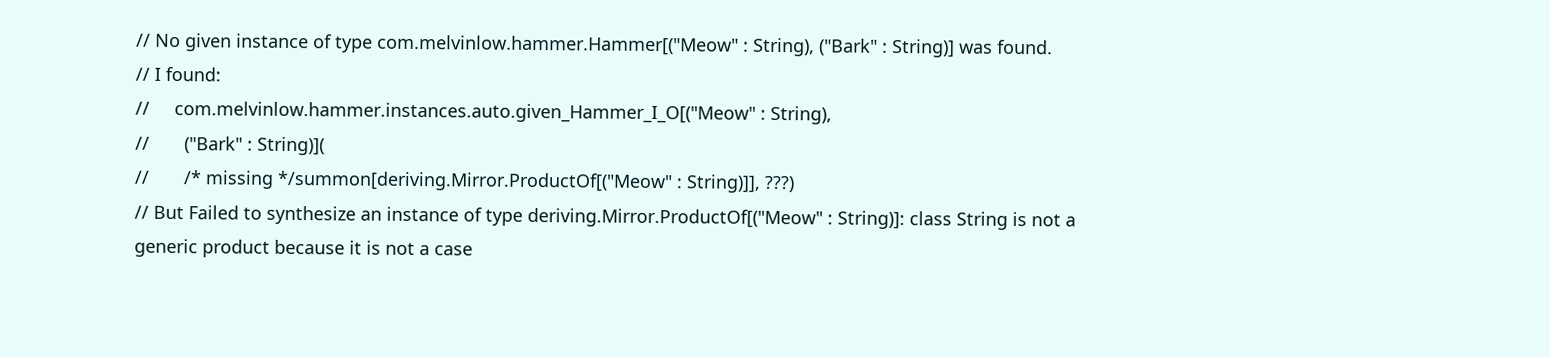// No given instance of type com.melvinlow.hammer.Hammer[("Meow" : String), ("Bark" : String)] was found.
// I found:
//     com.melvinlow.hammer.instances.auto.given_Hammer_I_O[("Meow" : String),
//       ("Bark" : String)](
//       /* missing */summon[deriving.Mirror.ProductOf[("Meow" : String)]], ???)
// But Failed to synthesize an instance of type deriving.Mirror.ProductOf[("Meow" : String)]: class String is not a generic product because it is not a case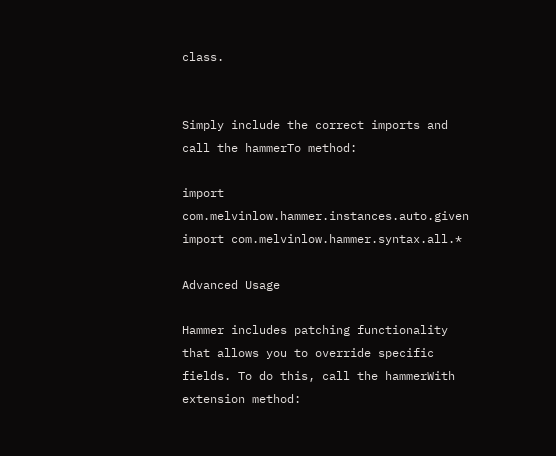class.


Simply include the correct imports and call the hammerTo method:

import com.melvinlow.hammer.instances.auto.given
import com.melvinlow.hammer.syntax.all.*

Advanced Usage

Hammer includes patching functionality that allows you to override specific fields. To do this, call the hammerWith extension method: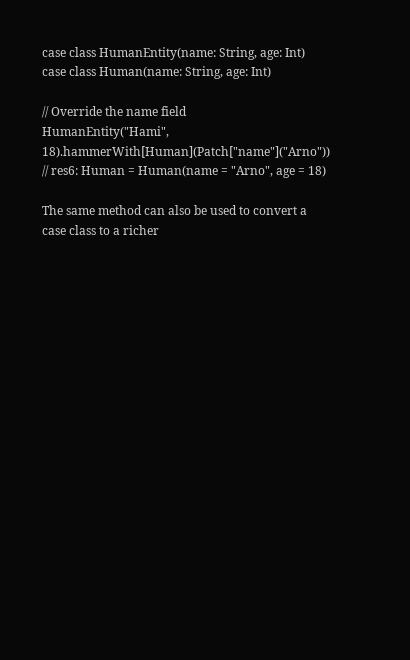case class HumanEntity(name: String, age: Int)
case class Human(name: String, age: Int)

// Override the name field
HumanEntity("Hami", 18).hammerWith[Human](Patch["name"]("Arno"))
// res6: Human = Human(name = "Arno", age = 18)

The same method can also be used to convert a case class to a richer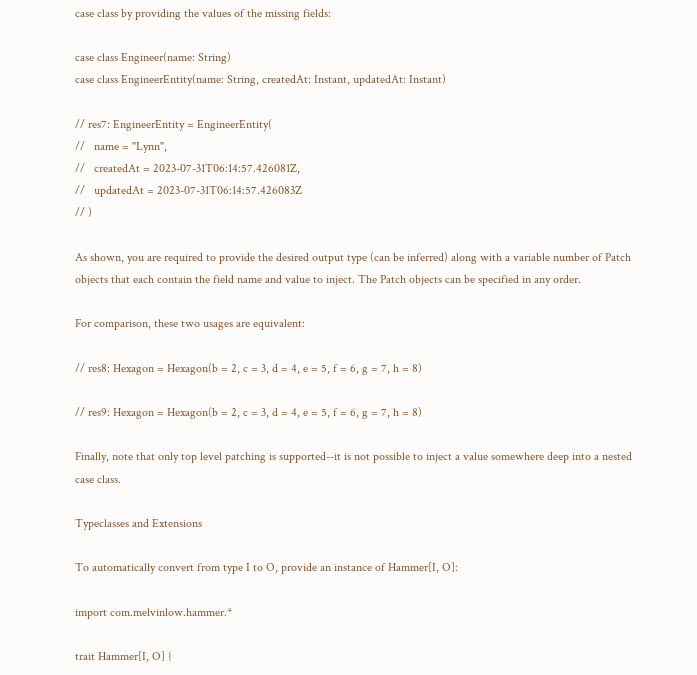case class by providing the values of the missing fields:

case class Engineer(name: String)
case class EngineerEntity(name: String, createdAt: Instant, updatedAt: Instant)

// res7: EngineerEntity = EngineerEntity(
//   name = "Lynn",
//   createdAt = 2023-07-31T06:14:57.426081Z,
//   updatedAt = 2023-07-31T06:14:57.426083Z
// )

As shown, you are required to provide the desired output type (can be inferred) along with a variable number of Patch objects that each contain the field name and value to inject. The Patch objects can be specified in any order.

For comparison, these two usages are equivalent:

// res8: Hexagon = Hexagon(b = 2, c = 3, d = 4, e = 5, f = 6, g = 7, h = 8)

// res9: Hexagon = Hexagon(b = 2, c = 3, d = 4, e = 5, f = 6, g = 7, h = 8)

Finally, note that only top level patching is supported--it is not possible to inject a value somewhere deep into a nested case class.

Typeclasses and Extensions

To automatically convert from type I to O, provide an instance of Hammer[I, O]:

import com.melvinlow.hammer.*

trait Hammer[I, O] {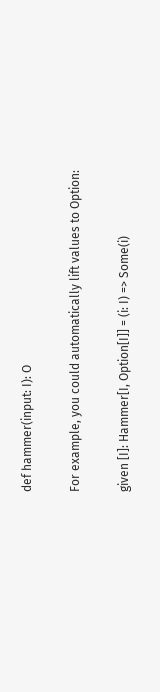def hammer(input: I): O

For example, you could automatically lift values to Option:

given [I]: Hammer[I, Option[I]] = (i: I) => Some(i)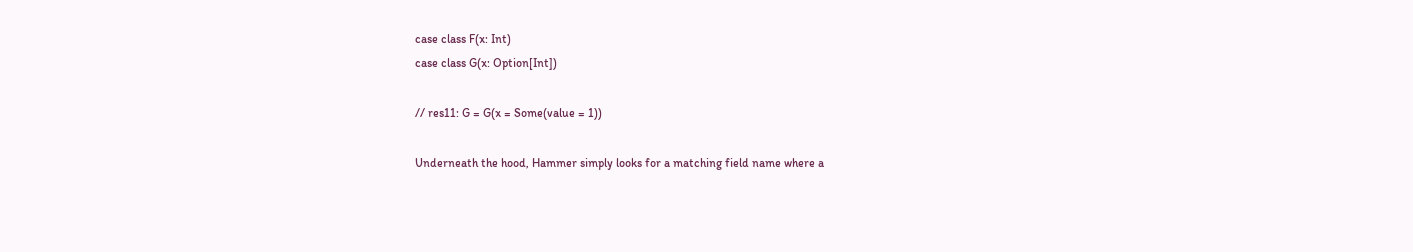case class F(x: Int)
case class G(x: Option[Int])

// res11: G = G(x = Some(value = 1))

Underneath the hood, Hammer simply looks for a matching field name where a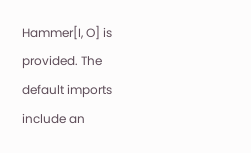Hammer[I, O] is provided. The default imports include an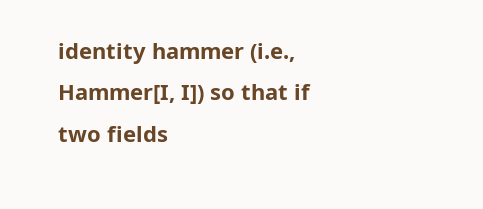identity hammer (i.e., Hammer[I, I]) so that if two fields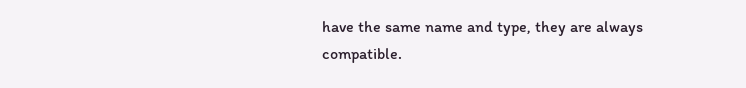have the same name and type, they are always compatible.